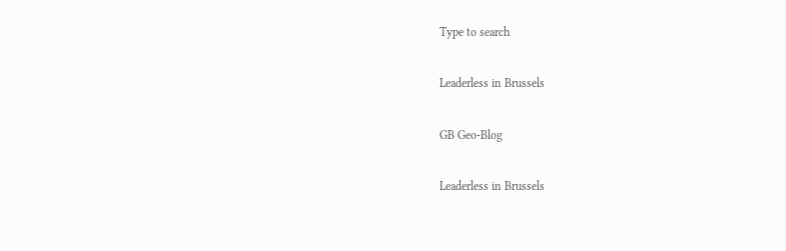Type to search

Leaderless in Brussels

GB Geo-Blog

Leaderless in Brussels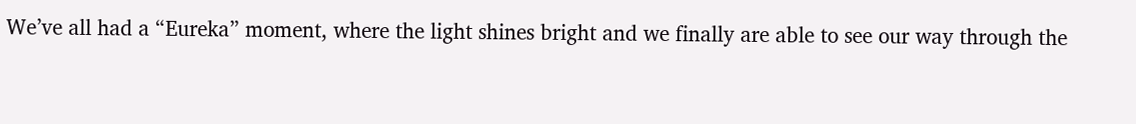We’ve all had a “Eureka” moment, where the light shines bright and we finally are able to see our way through the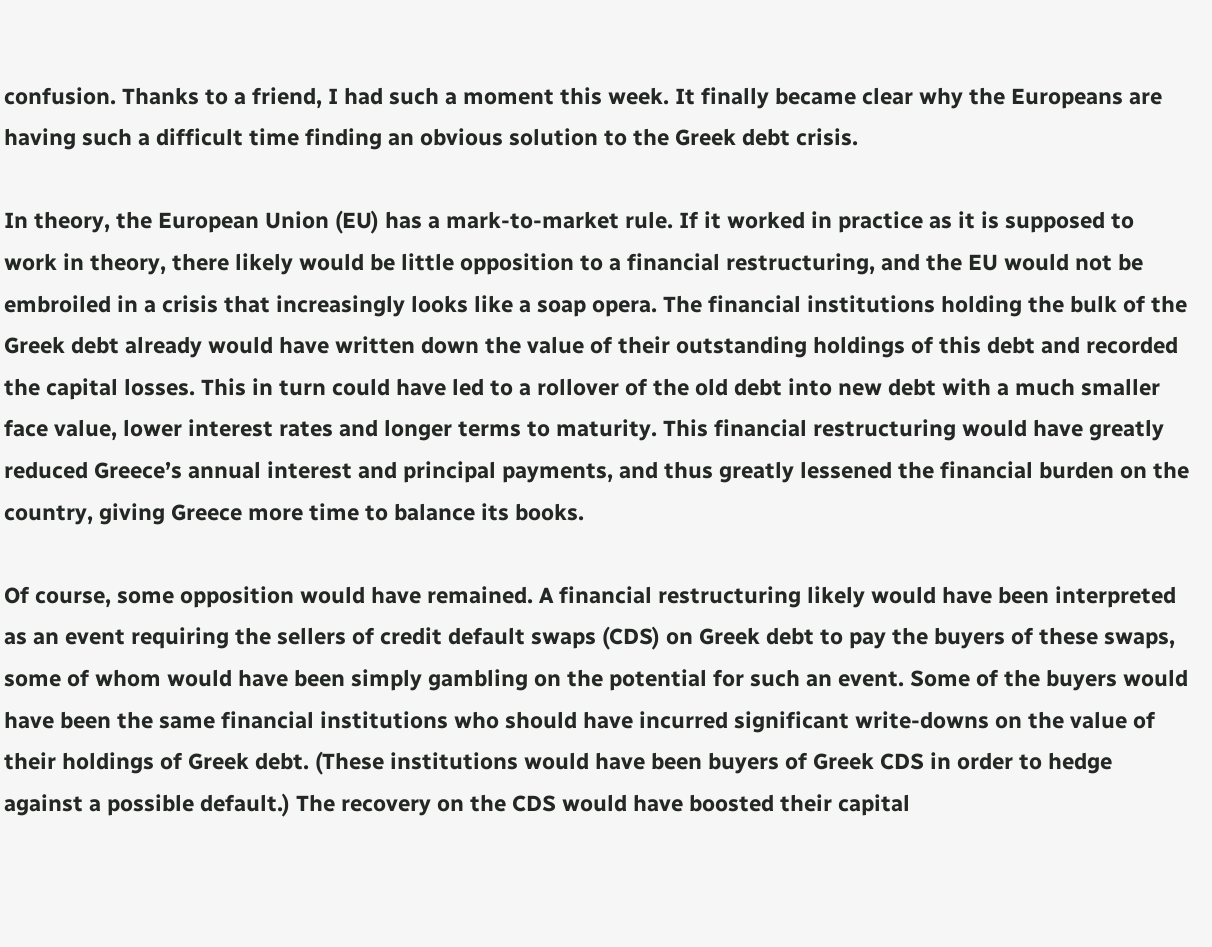confusion. Thanks to a friend, I had such a moment this week. It finally became clear why the Europeans are having such a difficult time finding an obvious solution to the Greek debt crisis.

In theory, the European Union (EU) has a mark-to-market rule. If it worked in practice as it is supposed to work in theory, there likely would be little opposition to a financial restructuring, and the EU would not be embroiled in a crisis that increasingly looks like a soap opera. The financial institutions holding the bulk of the Greek debt already would have written down the value of their outstanding holdings of this debt and recorded the capital losses. This in turn could have led to a rollover of the old debt into new debt with a much smaller face value, lower interest rates and longer terms to maturity. This financial restructuring would have greatly reduced Greece’s annual interest and principal payments, and thus greatly lessened the financial burden on the country, giving Greece more time to balance its books.

Of course, some opposition would have remained. A financial restructuring likely would have been interpreted as an event requiring the sellers of credit default swaps (CDS) on Greek debt to pay the buyers of these swaps, some of whom would have been simply gambling on the potential for such an event. Some of the buyers would have been the same financial institutions who should have incurred significant write-downs on the value of their holdings of Greek debt. (These institutions would have been buyers of Greek CDS in order to hedge against a possible default.) The recovery on the CDS would have boosted their capital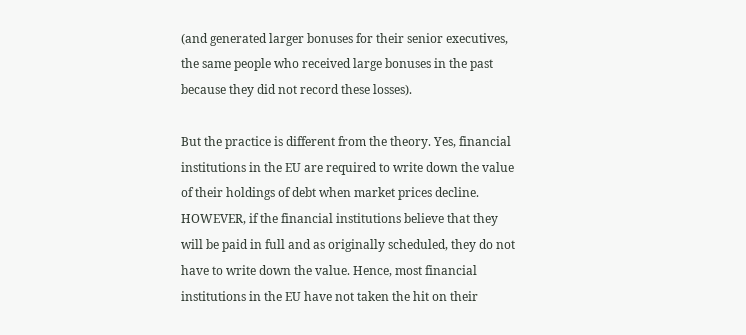(and generated larger bonuses for their senior executives, the same people who received large bonuses in the past because they did not record these losses).

But the practice is different from the theory. Yes, financial institutions in the EU are required to write down the value of their holdings of debt when market prices decline. HOWEVER, if the financial institutions believe that they will be paid in full and as originally scheduled, they do not have to write down the value. Hence, most financial institutions in the EU have not taken the hit on their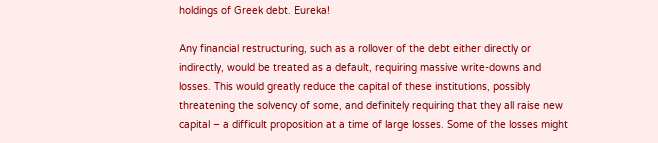holdings of Greek debt. Eureka!

Any financial restructuring, such as a rollover of the debt either directly or indirectly, would be treated as a default, requiring massive write-downs and losses. This would greatly reduce the capital of these institutions, possibly threatening the solvency of some, and definitely requiring that they all raise new capital – a difficult proposition at a time of large losses. Some of the losses might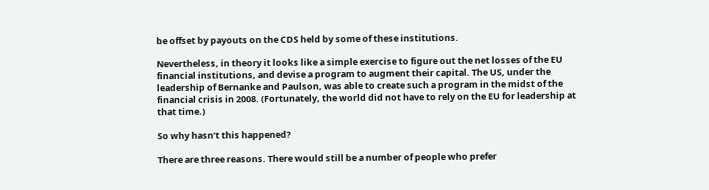be offset by payouts on the CDS held by some of these institutions.

Nevertheless, in theory it looks like a simple exercise to figure out the net losses of the EU financial institutions, and devise a program to augment their capital. The US, under the leadership of Bernanke and Paulson, was able to create such a program in the midst of the financial crisis in 2008. (Fortunately, the world did not have to rely on the EU for leadership at that time.)

So why hasn’t this happened?

There are three reasons. There would still be a number of people who prefer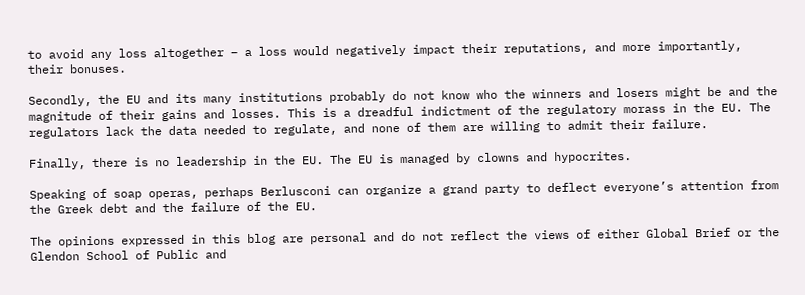to avoid any loss altogether – a loss would negatively impact their reputations, and more importantly, their bonuses.

Secondly, the EU and its many institutions probably do not know who the winners and losers might be and the magnitude of their gains and losses. This is a dreadful indictment of the regulatory morass in the EU. The regulators lack the data needed to regulate, and none of them are willing to admit their failure.

Finally, there is no leadership in the EU. The EU is managed by clowns and hypocrites.

Speaking of soap operas, perhaps Berlusconi can organize a grand party to deflect everyone’s attention from the Greek debt and the failure of the EU.

The opinions expressed in this blog are personal and do not reflect the views of either Global Brief or the Glendon School of Public and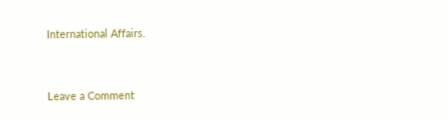International Affairs.


Leave a Comment